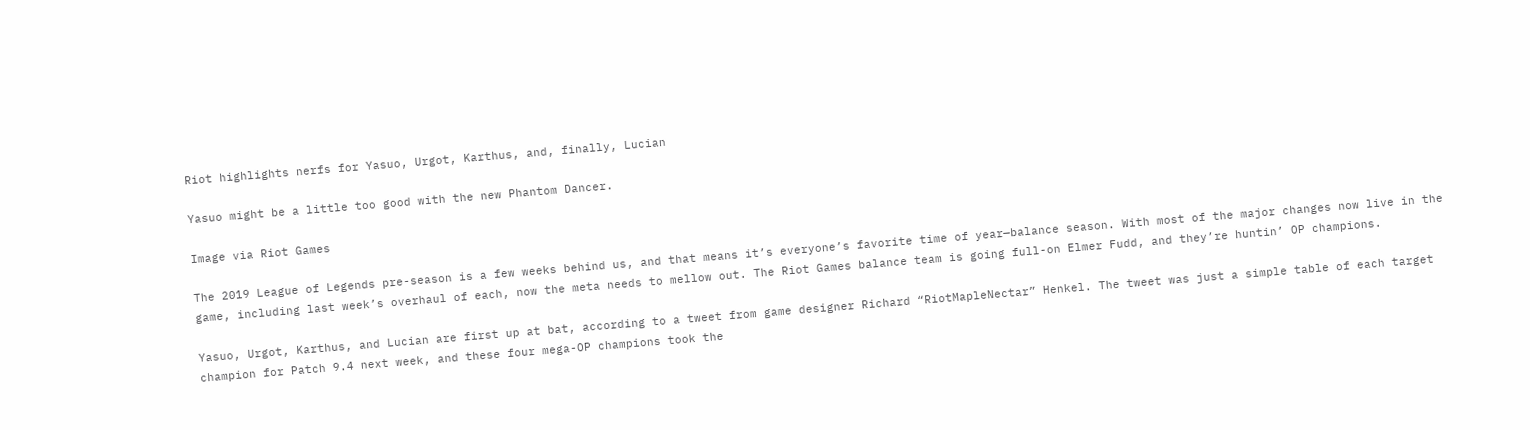Riot highlights nerfs for Yasuo, Urgot, Karthus, and, finally, Lucian

Yasuo might be a little too good with the new Phantom Dancer.

Image via Riot Games

The 2019 League of Legends pre-season is a few weeks behind us, and that means it’s everyone’s favorite time of year—balance season. With most of the major changes now live in the game, including last week’s overhaul of each, now the meta needs to mellow out. The Riot Games balance team is going full-on Elmer Fudd, and they’re huntin’ OP champions.

Yasuo, Urgot, Karthus, and Lucian are first up at bat, according to a tweet from game designer Richard “RiotMapleNectar” Henkel. The tweet was just a simple table of each target champion for Patch 9.4 next week, and these four mega-OP champions took the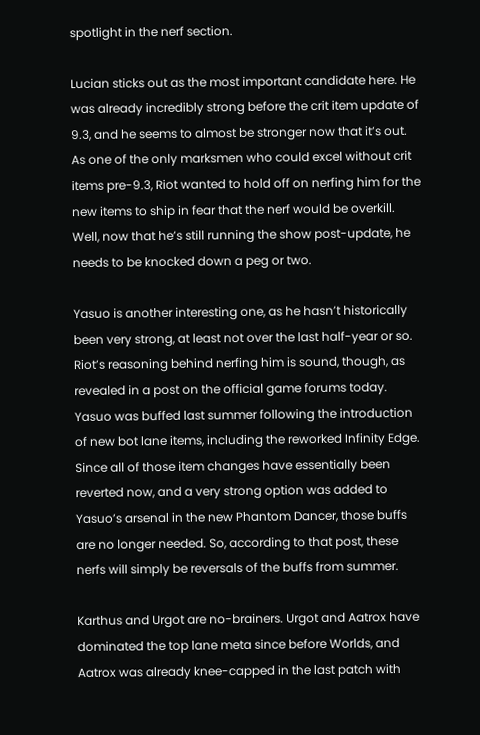spotlight in the nerf section.

Lucian sticks out as the most important candidate here. He was already incredibly strong before the crit item update of 9.3, and he seems to almost be stronger now that it’s out. As one of the only marksmen who could excel without crit items pre-9.3, Riot wanted to hold off on nerfing him for the new items to ship in fear that the nerf would be overkill. Well, now that he’s still running the show post-update, he needs to be knocked down a peg or two.

Yasuo is another interesting one, as he hasn’t historically been very strong, at least not over the last half-year or so. Riot’s reasoning behind nerfing him is sound, though, as revealed in a post on the official game forums today. Yasuo was buffed last summer following the introduction of new bot lane items, including the reworked Infinity Edge. Since all of those item changes have essentially been reverted now, and a very strong option was added to Yasuo’s arsenal in the new Phantom Dancer, those buffs are no longer needed. So, according to that post, these nerfs will simply be reversals of the buffs from summer.

Karthus and Urgot are no-brainers. Urgot and Aatrox have dominated the top lane meta since before Worlds, and Aatrox was already knee-capped in the last patch with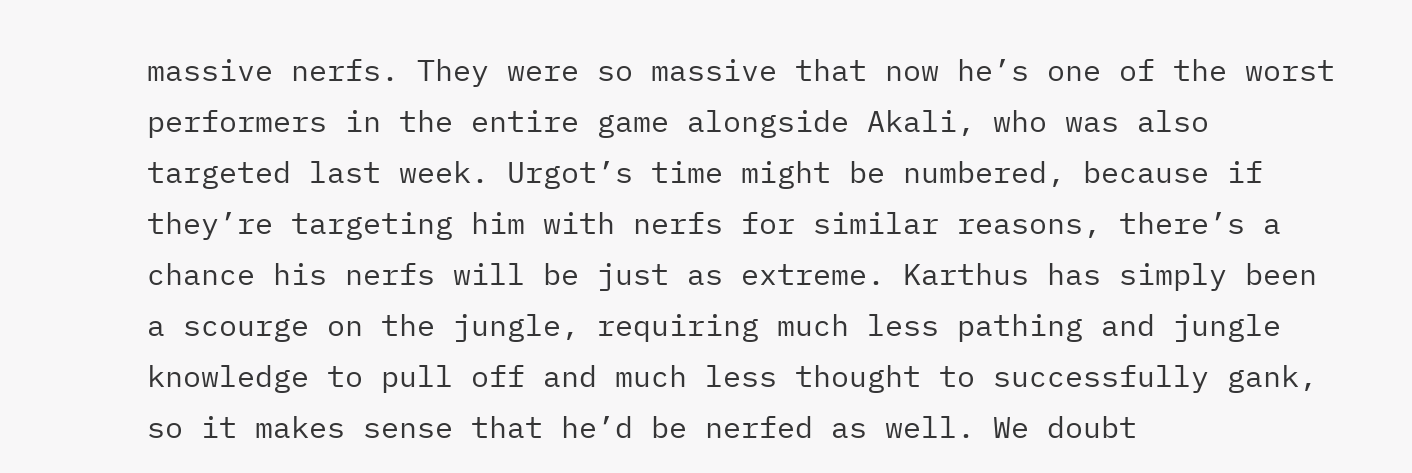massive nerfs. They were so massive that now he’s one of the worst performers in the entire game alongside Akali, who was also targeted last week. Urgot’s time might be numbered, because if they’re targeting him with nerfs for similar reasons, there’s a chance his nerfs will be just as extreme. Karthus has simply been a scourge on the jungle, requiring much less pathing and jungle knowledge to pull off and much less thought to successfully gank, so it makes sense that he’d be nerfed as well. We doubt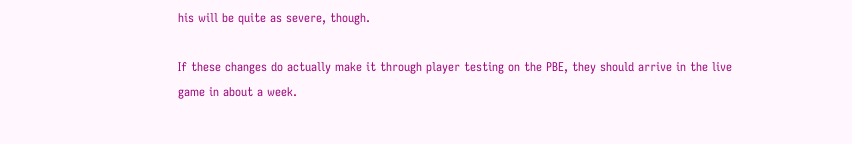his will be quite as severe, though.

If these changes do actually make it through player testing on the PBE, they should arrive in the live game in about a week.